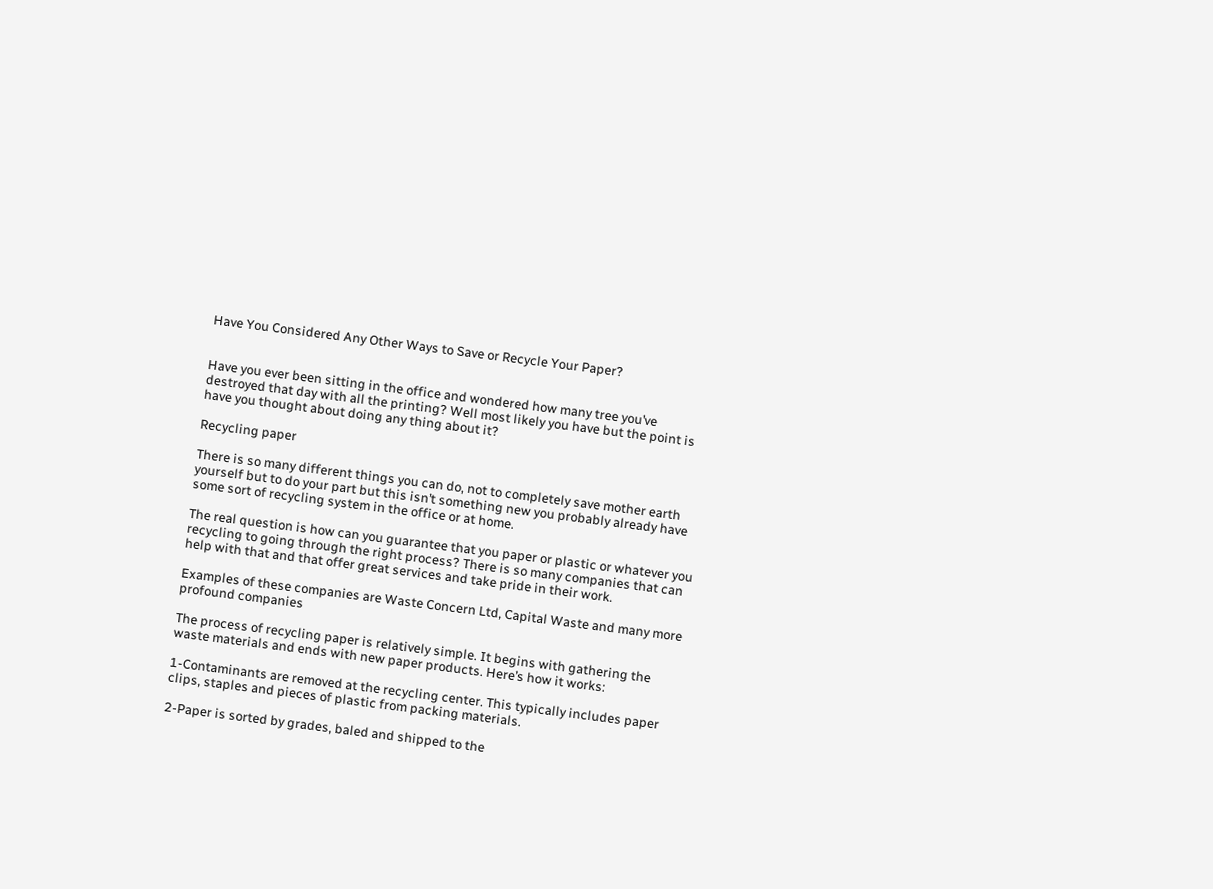Have You Considered Any Other Ways to Save or Recycle Your Paper?


Have you ever been sitting in the office and wondered how many tree you’ve destroyed that day with all the printing? Well most likely you have but the point is have you thought about doing any thing about it?

Recycling paper

There is so many different things you can do, not to completely save mother earth yourself but to do your part but this isn’t something new you probably already have some sort of recycling system in the office or at home.

The real question is how can you guarantee that you paper or plastic or whatever you recycling to going through the right process? There is so many companies that can help with that and that offer great services and take pride in their work.

Examples of these companies are Waste Concern Ltd, Capital Waste and many more profound companies

The process of recycling paper is relatively simple. It begins with gathering the waste materials and ends with new paper products. Here’s how it works:

1-Contaminants are removed at the recycling center. This typically includes paper clips, staples and pieces of plastic from packing materials.

2-Paper is sorted by grades, baled and shipped to the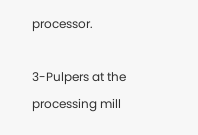processor.

3-Pulpers at the processing mill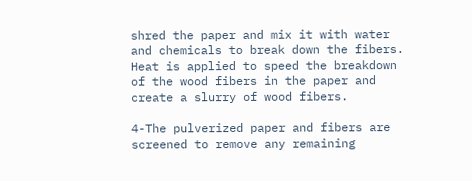shred the paper and mix it with water and chemicals to break down the fibers. Heat is applied to speed the breakdown of the wood fibers in the paper and create a slurry of wood fibers.

4-The pulverized paper and fibers are screened to remove any remaining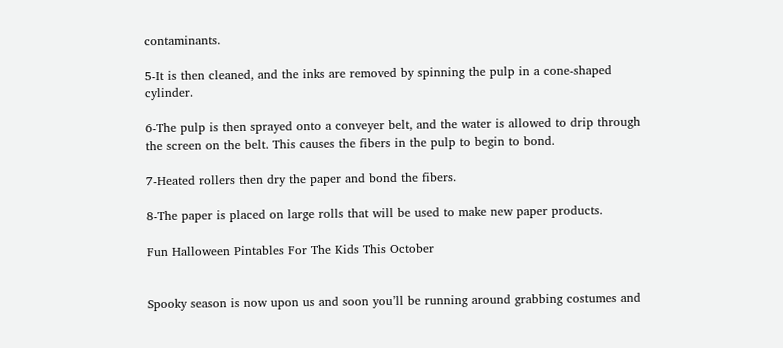contaminants.

5-It is then cleaned, and the inks are removed by spinning the pulp in a cone-shaped cylinder.

6-The pulp is then sprayed onto a conveyer belt, and the water is allowed to drip through the screen on the belt. This causes the fibers in the pulp to begin to bond.

7-Heated rollers then dry the paper and bond the fibers.

8-The paper is placed on large rolls that will be used to make new paper products.

Fun Halloween Pintables For The Kids This October


Spooky season is now upon us and soon you’ll be running around grabbing costumes and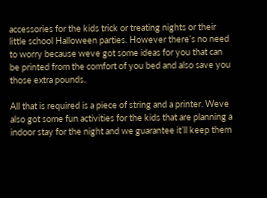accessories for the kids trick or treating nights or their little school Halloween parties. However there’s no need to worry because weve got some ideas for you that can be printed from the comfort of you bed and also save you those extra pounds.

All that is required is a piece of string and a printer. Weve also got some fun activities for the kids that are planning a indoor stay for the night and we guarantee it’ll keep them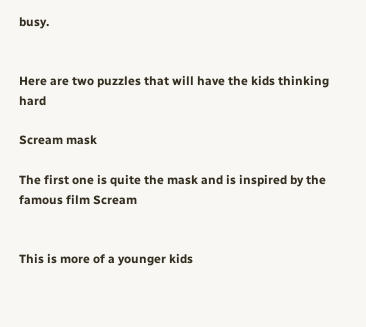busy.


Here are two puzzles that will have the kids thinking hard

Scream mask

The first one is quite the mask and is inspired by the famous film Scream


This is more of a younger kids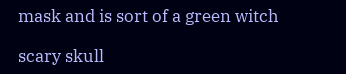mask and is sort of a green witch

scary skull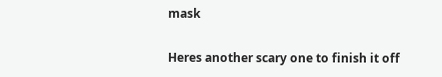mask

Heres another scary one to finish it off